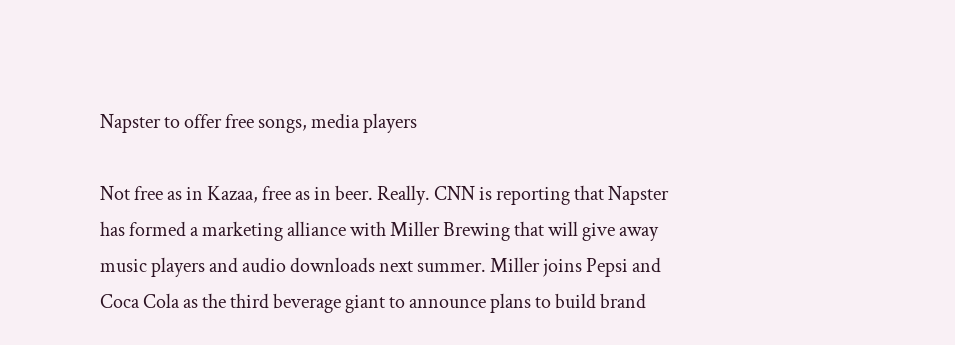Napster to offer free songs, media players

Not free as in Kazaa, free as in beer. Really. CNN is reporting that Napster has formed a marketing alliance with Miller Brewing that will give away music players and audio downloads next summer. Miller joins Pepsi and Coca Cola as the third beverage giant to announce plans to build brand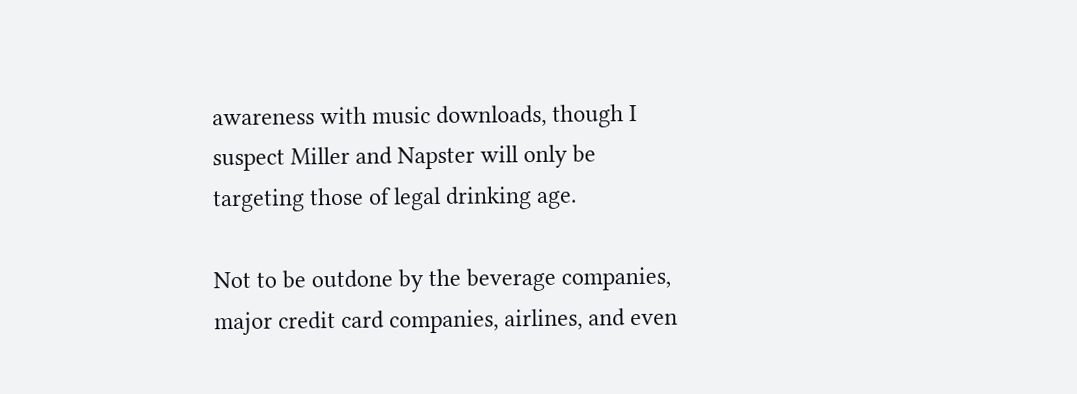awareness with music downloads, though I suspect Miller and Napster will only be targeting those of legal drinking age.

Not to be outdone by the beverage companies, major credit card companies, airlines, and even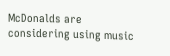McDonalds are considering using music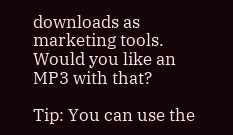downloads as marketing tools. Would you like an MP3 with that?

Tip: You can use the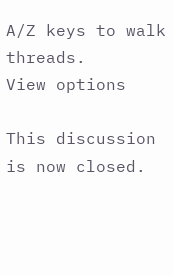A/Z keys to walk threads.
View options

This discussion is now closed.